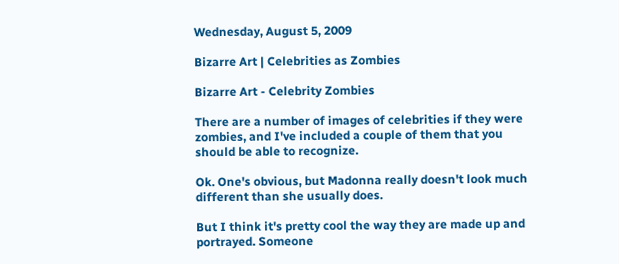Wednesday, August 5, 2009

Bizarre Art | Celebrities as Zombies

Bizarre Art - Celebrity Zombies

There are a number of images of celebrities if they were zombies, and I've included a couple of them that you should be able to recognize.

Ok. One's obvious, but Madonna really doesn't look much different than she usually does.

But I think it's pretty cool the way they are made up and portrayed. Someone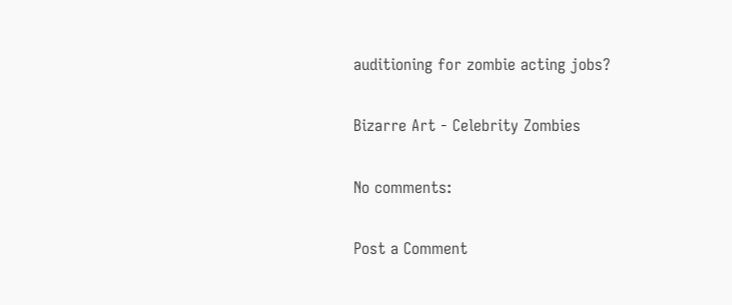auditioning for zombie acting jobs?

Bizarre Art - Celebrity Zombies

No comments:

Post a Comment